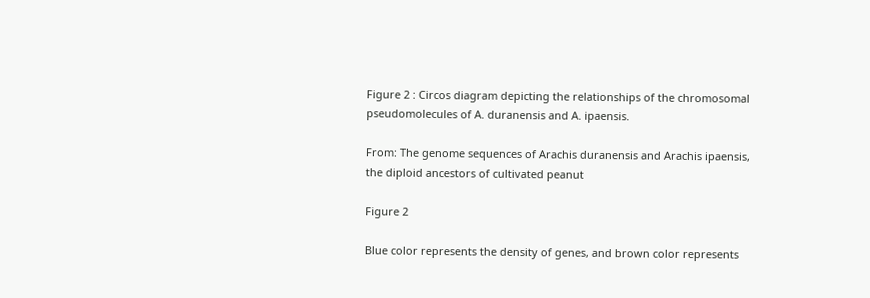Figure 2 : Circos diagram depicting the relationships of the chromosomal pseudomolecules of A. duranensis and A. ipaensis.

From: The genome sequences of Arachis duranensis and Arachis ipaensis, the diploid ancestors of cultivated peanut

Figure 2

Blue color represents the density of genes, and brown color represents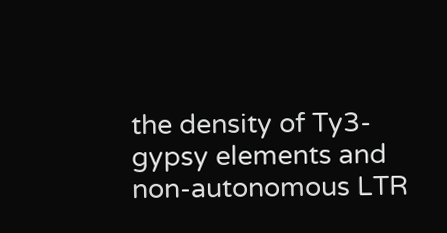the density of Ty3-gypsy elements and non-autonomous LTR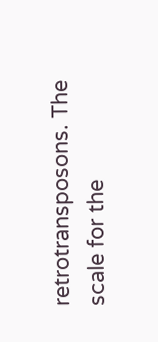retrotransposons. The scale for the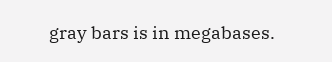gray bars is in megabases.